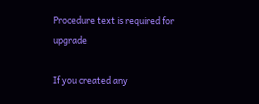Procedure text is required for upgrade

If you created any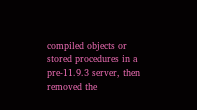compiled objects or stored procedures in a pre-11.9.3 server, then removed the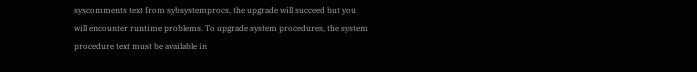syscomments text from sybsystemprocs, the upgrade will succeed but you will encounter runtime problems. To upgrade system procedures, the system procedure text must be available in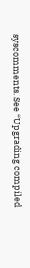syscomments. See “Upgrading compiled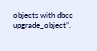objects with dbcc upgrade_object”.